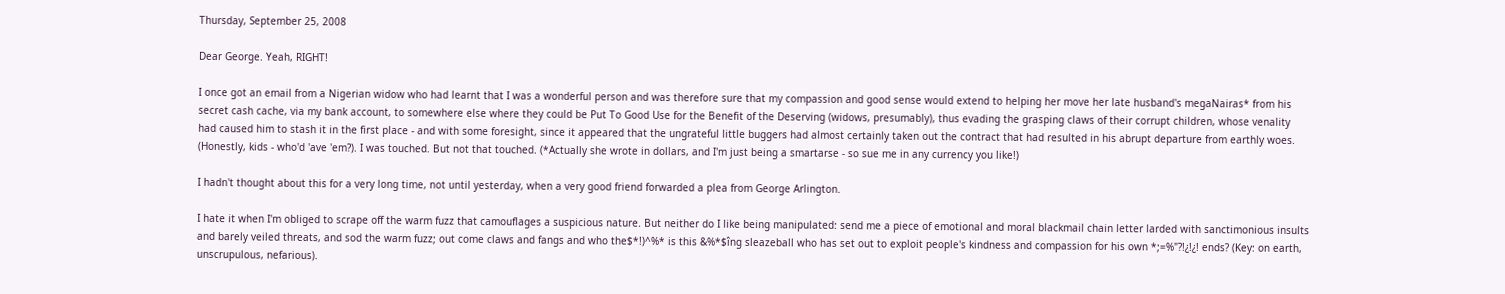Thursday, September 25, 2008

Dear George. Yeah, RIGHT!

I once got an email from a Nigerian widow who had learnt that I was a wonderful person and was therefore sure that my compassion and good sense would extend to helping her move her late husband's megaNairas* from his secret cash cache, via my bank account, to somewhere else where they could be Put To Good Use for the Benefit of the Deserving (widows, presumably), thus evading the grasping claws of their corrupt children, whose venality had caused him to stash it in the first place - and with some foresight, since it appeared that the ungrateful little buggers had almost certainly taken out the contract that had resulted in his abrupt departure from earthly woes. (Honestly, kids - who'd 'ave 'em?). I was touched. But not that touched. (*Actually she wrote in dollars, and I'm just being a smartarse - so sue me in any currency you like!)

I hadn't thought about this for a very long time, not until yesterday, when a very good friend forwarded a plea from George Arlington.

I hate it when I'm obliged to scrape off the warm fuzz that camouflages a suspicious nature. But neither do I like being manipulated: send me a piece of emotional and moral blackmail chain letter larded with sanctimonious insults and barely veiled threats, and sod the warm fuzz; out come claws and fangs and who the$*!)^%* is this &%*$îng sleazeball who has set out to exploit people's kindness and compassion for his own *;=%"?!¿!¿! ends? (Key: on earth, unscrupulous, nefarious).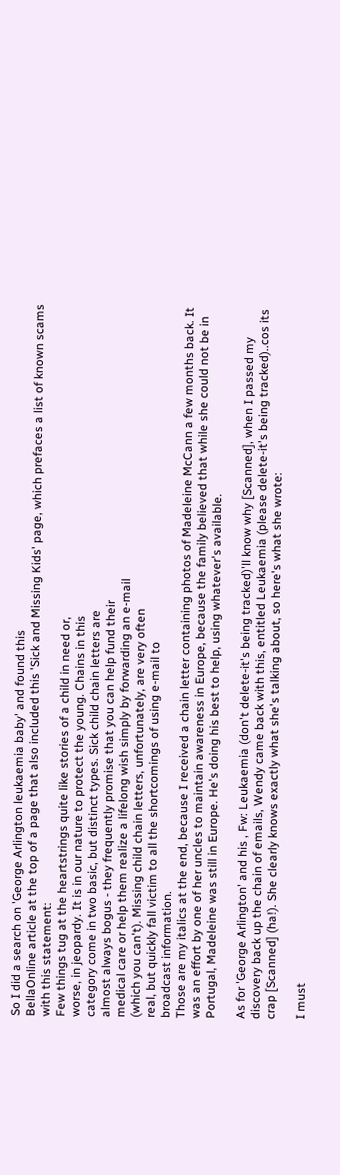So I did a search on 'George Arlington leukaemia baby' and found this
BellaOnline article at the top of a page that also included this 'Sick and Missing Kids' page, which prefaces a list of known scams with this statement:
Few things tug at the heartstrings quite like stories of a child in need or,
worse, in jeopardy. It is in our nature to protect the young. Chains in this
category come in two basic, but distinct types. Sick child chain letters are
almost always bogus - they frequently promise that you can help fund their
medical care or help them realize a lifelong wish simply by forwarding an e-mail
(which you can't). Missing child chain letters, unfortunately, are very often
real, but quickly fall victim to all the shortcomings of using e-mail to
broadcast information.
Those are my italics at the end, because I received a chain letter containing photos of Madeleine McCann a few months back. It was an effort by one of her uncles to maintain awareness in Europe, because the family believed that while she could not be in Portugal, Madeleine was still in Europe. He's doing his best to help, using whatever's available.

As for 'George Arlington' and his , Fw: Leukaemia (don't delete-it's being tracked)'ll know why [Scanned], when I passed my discovery back up the chain of emails, Wendy came back with this, entitled Leukaemia (please delete-it's being tracked)..cos its crap [Scanned] (ha!). She clearly knows exactly what she's talking about, so here's what she wrote:

I must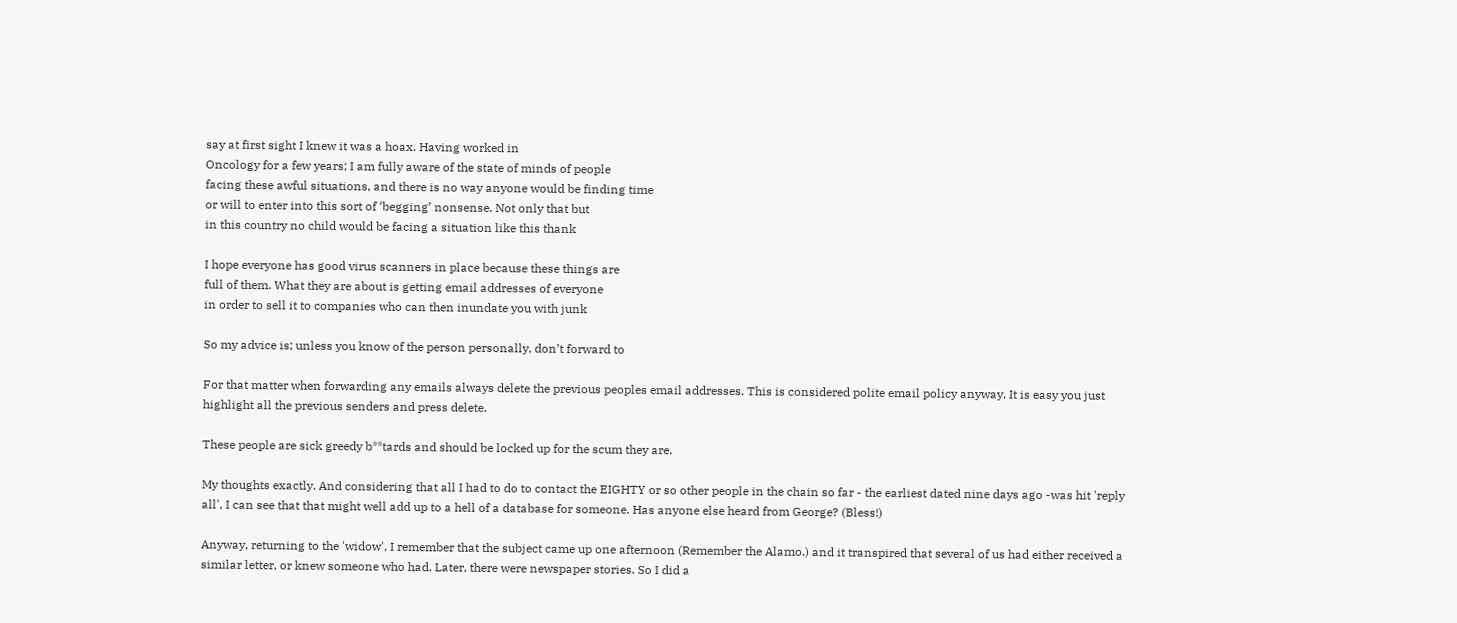say at first sight I knew it was a hoax. Having worked in
Oncology for a few years; I am fully aware of the state of minds of people
facing these awful situations, and there is no way anyone would be finding time
or will to enter into this sort of ‘begging’ nonsense. Not only that but
in this country no child would be facing a situation like this thank

I hope everyone has good virus scanners in place because these things are
full of them. What they are about is getting email addresses of everyone
in order to sell it to companies who can then inundate you with junk

So my advice is; unless you know of the person personally, don’t forward to

For that matter when forwarding any emails always delete the previous peoples email addresses. This is considered polite email policy anyway. It is easy you just highlight all the previous senders and press delete.

These people are sick greedy b**tards and should be locked up for the scum they are.

My thoughts exactly. And considering that all I had to do to contact the EIGHTY or so other people in the chain so far - the earliest dated nine days ago -was hit 'reply all', I can see that that might well add up to a hell of a database for someone. Has anyone else heard from George? (Bless!)

Anyway, returning to the 'widow', I remember that the subject came up one afternoon (Remember the Alamo.) and it transpired that several of us had either received a similar letter, or knew someone who had. Later, there were newspaper stories. So I did a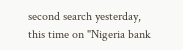second search yesterday, this time on "Nigeria bank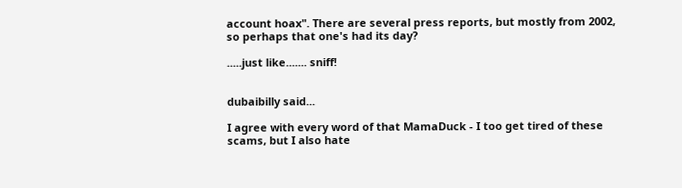account hoax". There are several press reports, but mostly from 2002, so perhaps that one's had its day?

.....just like....... sniff!


dubaibilly said...

I agree with every word of that MamaDuck - I too get tired of these scams, but I also hate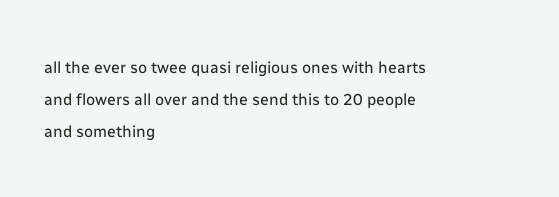all the ever so twee quasi religious ones with hearts and flowers all over and the send this to 20 people and something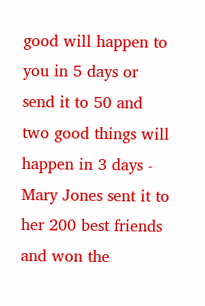good will happen to you in 5 days or send it to 50 and two good things will happen in 3 days - Mary Jones sent it to her 200 best friends and won the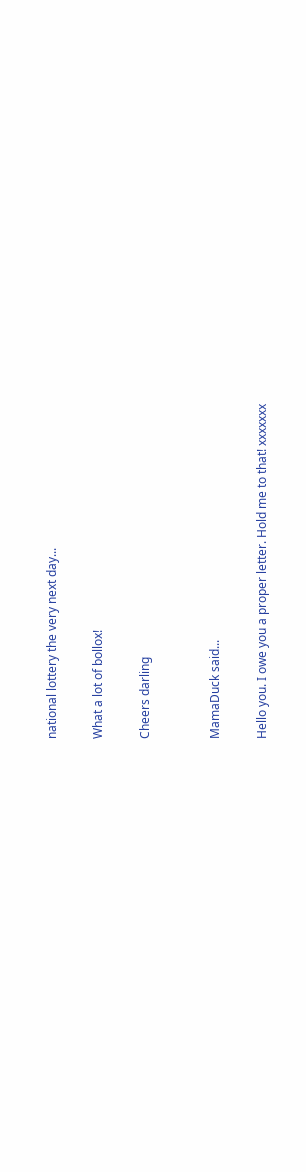national lottery the very next day...

What a lot of bollox!

Cheers darling


MamaDuck said...

Hello you. I owe you a proper letter. Hold me to that! xxxxxxx